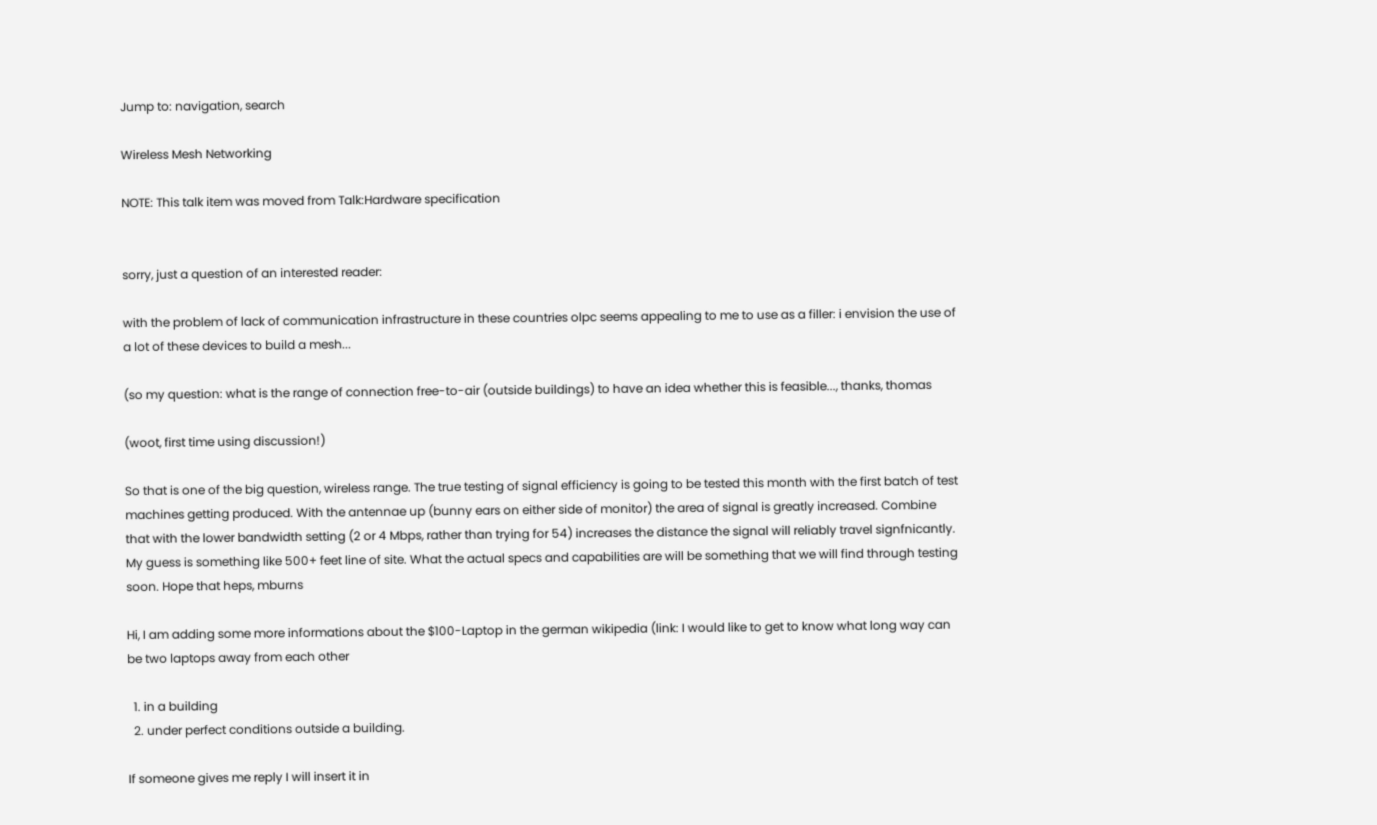Jump to: navigation, search

Wireless Mesh Networking

NOTE: This talk item was moved from Talk:Hardware specification


sorry, just a question of an interested reader:

with the problem of lack of communication infrastructure in these countries olpc seems appealing to me to use as a filler: i envision the use of a lot of these devices to build a mesh...

(so my question: what is the range of connection free-to-air (outside buildings) to have an idea whether this is feasible..., thanks, thomas

(woot, first time using discussion!)

So that is one of the big question, wireless range. The true testing of signal efficiency is going to be tested this month with the first batch of test machines getting produced. With the antennae up (bunny ears on either side of monitor) the area of signal is greatly increased. Combine that with the lower bandwidth setting (2 or 4 Mbps, rather than trying for 54) increases the distance the signal will reliably travel signfnicantly. My guess is something like 500+ feet line of site. What the actual specs and capabilities are will be something that we will find through testing soon. Hope that heps, mburns

Hi, I am adding some more informations about the $100-Laptop in the german wikipedia (link: I would like to get to know what long way can be two laptops away from each other

  1. in a building
  2. under perfect conditions outside a building.

If someone gives me reply I will insert it in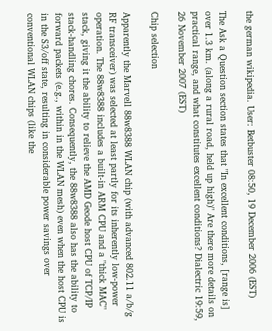the german wikipedia. User: Betbuster 08:50, 19 December 2006 (EST)

The Ask a Question section states that "In excellent conditions, [range is] over 1.3 km. (along a rural road, held up high)" Are there more details on practical range, and what constitutes excellent conditions? Dialectric 19:59, 26 November 2007 (EST)

Chip selection

Apparently the Marvell 88w8388 WLAN chip (with advanced 802.11 a/b/g RF transceiver) was selected at least partly for its inherently low-power operation. The 88w8388 includes a built-in ARM CPU and a "thick MAC" stack, giving it the ability to relieve the AMD Geode host CPU of TCP/IP stack-handling chores. Consequently, the 88w8388 also has the ability to forward packets (e.g., within in the WLAN mesh) even when the host CPU is in the S3/off state, resulting in considerable power savings over conventional WLAN chips (like the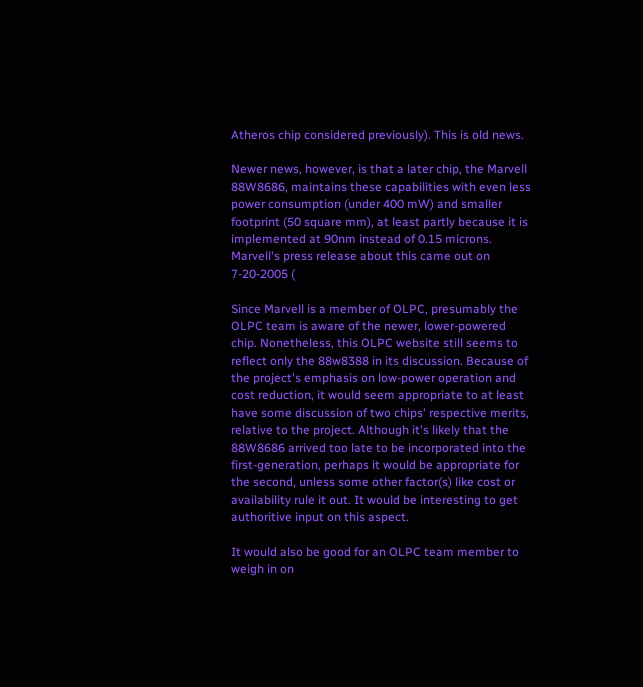Atheros chip considered previously). This is old news.

Newer news, however, is that a later chip, the Marvell 88W8686, maintains these capabilities with even less power consumption (under 400 mW) and smaller footprint (50 square mm), at least partly because it is implemented at 90nm instead of 0.15 microns. Marvell's press release about this came out on 7-20-2005 (

Since Marvell is a member of OLPC, presumably the OLPC team is aware of the newer, lower-powered chip. Nonetheless, this OLPC website still seems to reflect only the 88w8388 in its discussion. Because of the project's emphasis on low-power operation and cost reduction, it would seem appropriate to at least have some discussion of two chips' respective merits, relative to the project. Although it's likely that the 88W8686 arrived too late to be incorporated into the first-generation, perhaps it would be appropriate for the second, unless some other factor(s) like cost or availability rule it out. It would be interesting to get authoritive input on this aspect.

It would also be good for an OLPC team member to weigh in on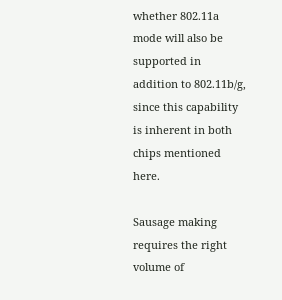whether 802.11a mode will also be supported in addition to 802.11b/g, since this capability is inherent in both chips mentioned here.

Sausage making requires the right volume of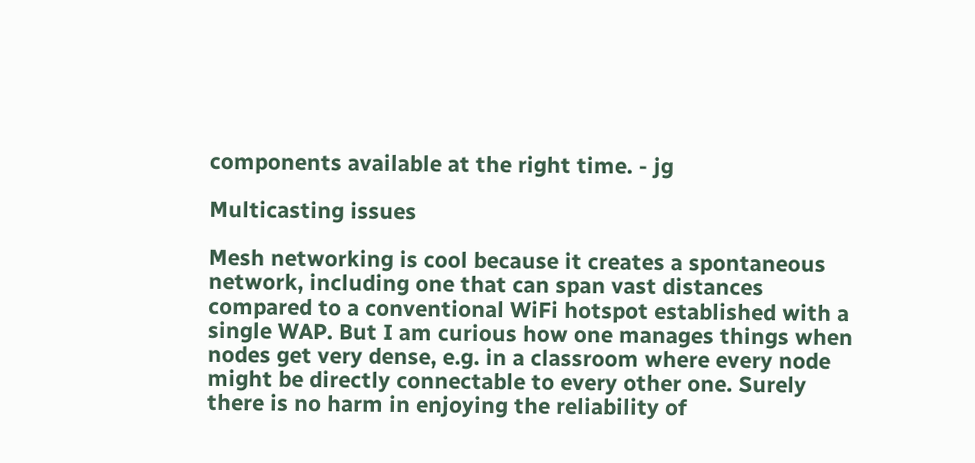components available at the right time. - jg

Multicasting issues

Mesh networking is cool because it creates a spontaneous network, including one that can span vast distances compared to a conventional WiFi hotspot established with a single WAP. But I am curious how one manages things when nodes get very dense, e.g. in a classroom where every node might be directly connectable to every other one. Surely there is no harm in enjoying the reliability of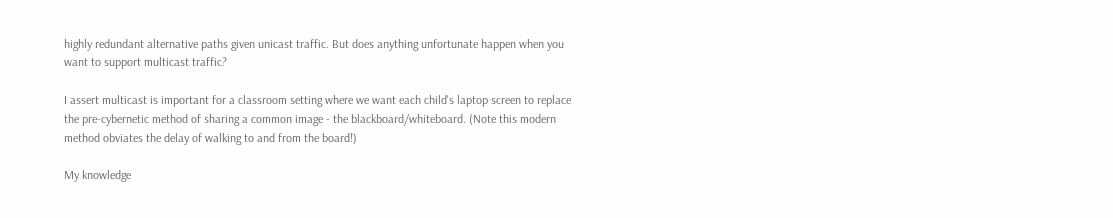highly redundant alternative paths given unicast traffic. But does anything unfortunate happen when you want to support multicast traffic?

I assert multicast is important for a classroom setting where we want each child's laptop screen to replace the pre-cybernetic method of sharing a common image - the blackboard/whiteboard. (Note this modern method obviates the delay of walking to and from the board!)

My knowledge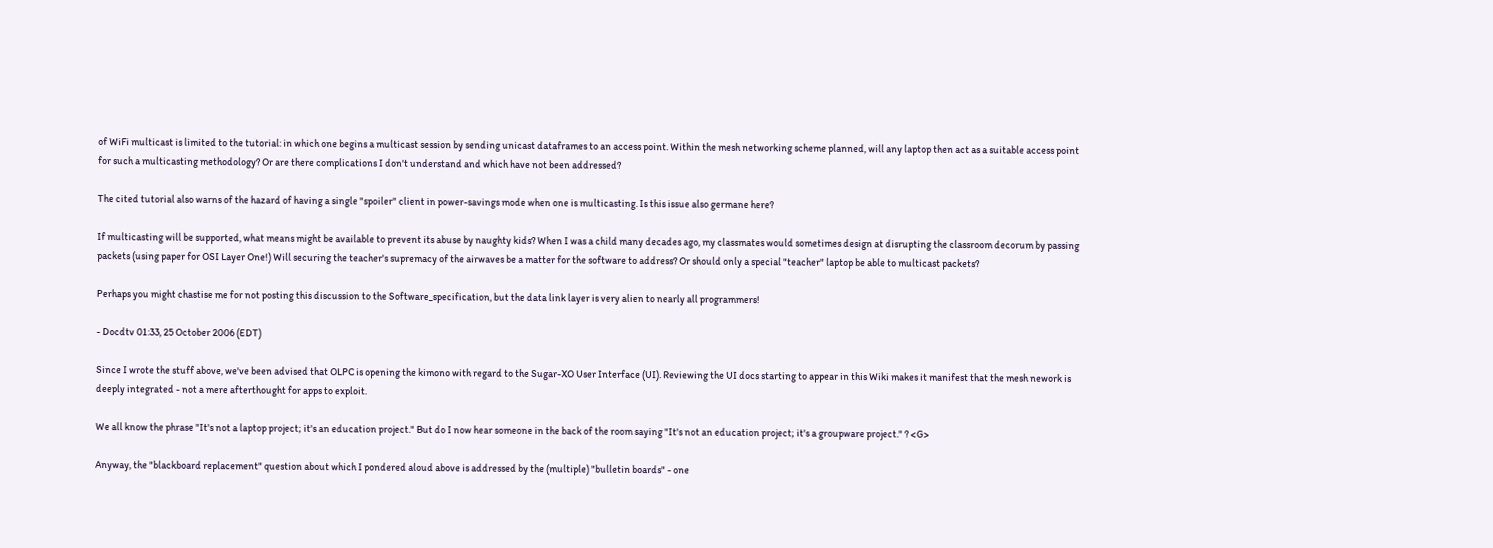of WiFi multicast is limited to the tutorial: in which one begins a multicast session by sending unicast dataframes to an access point. Within the mesh networking scheme planned, will any laptop then act as a suitable access point for such a multicasting methodology? Or are there complications I don't understand and which have not been addressed?

The cited tutorial also warns of the hazard of having a single "spoiler" client in power-savings mode when one is multicasting. Is this issue also germane here?

If multicasting will be supported, what means might be available to prevent its abuse by naughty kids? When I was a child many decades ago, my classmates would sometimes design at disrupting the classroom decorum by passing packets (using paper for OSI Layer One!) Will securing the teacher's supremacy of the airwaves be a matter for the software to address? Or should only a special "teacher" laptop be able to multicast packets?

Perhaps you might chastise me for not posting this discussion to the Software_specification, but the data link layer is very alien to nearly all programmers!

- Docdtv 01:33, 25 October 2006 (EDT)

Since I wrote the stuff above, we've been advised that OLPC is opening the kimono with regard to the Sugar-XO User Interface (UI). Reviewing the UI docs starting to appear in this Wiki makes it manifest that the mesh nework is deeply integrated - not a mere afterthought for apps to exploit.

We all know the phrase "It's not a laptop project; it's an education project." But do I now hear someone in the back of the room saying "It's not an education project; it's a groupware project." ? <G>

Anyway, the "blackboard replacement" question about which I pondered aloud above is addressed by the (multiple) "bulletin boards" - one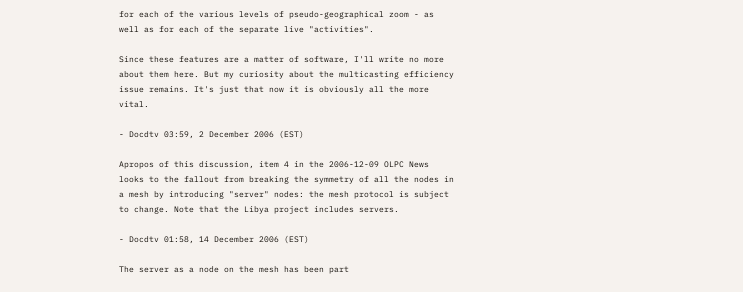for each of the various levels of pseudo-geographical zoom - as well as for each of the separate live "activities".

Since these features are a matter of software, I'll write no more about them here. But my curiosity about the multicasting efficiency issue remains. It's just that now it is obviously all the more vital.

- Docdtv 03:59, 2 December 2006 (EST)

Apropos of this discussion, item 4 in the 2006-12-09 OLPC News looks to the fallout from breaking the symmetry of all the nodes in a mesh by introducing "server" nodes: the mesh protocol is subject to change. Note that the Libya project includes servers.

- Docdtv 01:58, 14 December 2006 (EST)

The server as a node on the mesh has been part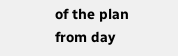of the plan from day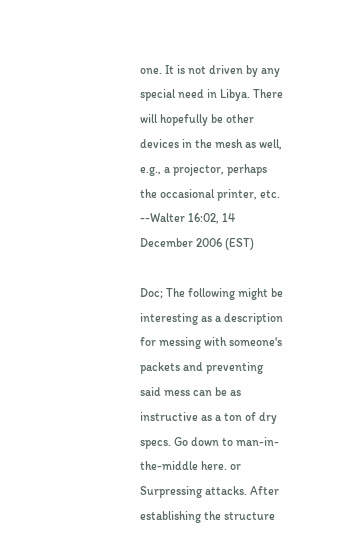one. It is not driven by any special need in Libya. There will hopefully be other devices in the mesh as well, e.g., a projector, perhaps the occasional printer, etc. --Walter 16:02, 14 December 2006 (EST)

Doc; The following might be interesting as a description for messing with someone's packets and preventing said mess can be as instructive as a ton of dry specs. Go down to man-in-the-middle here. or
Surpressing attacks. After establishing the structure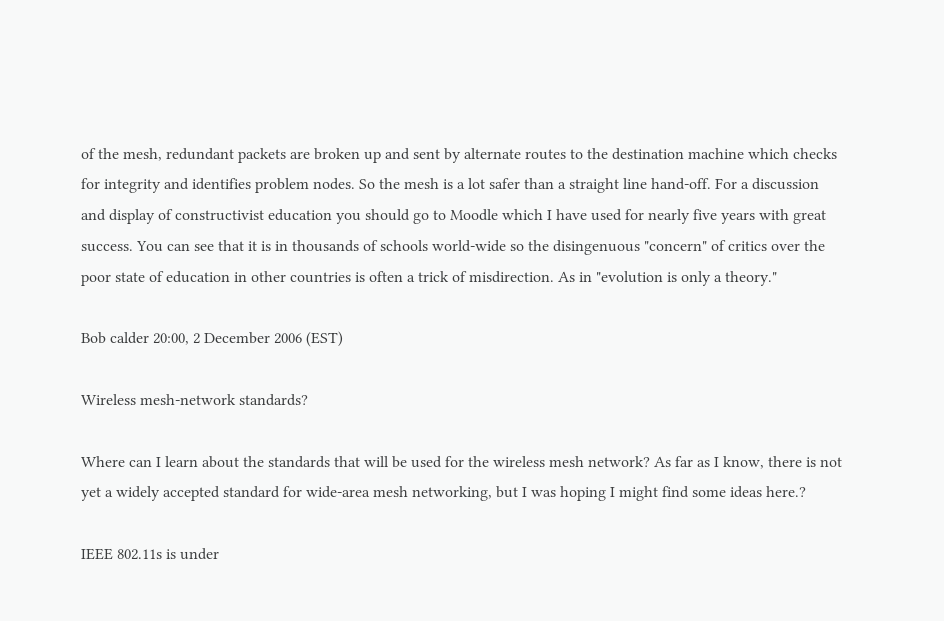of the mesh, redundant packets are broken up and sent by alternate routes to the destination machine which checks for integrity and identifies problem nodes. So the mesh is a lot safer than a straight line hand-off. For a discussion and display of constructivist education you should go to Moodle which I have used for nearly five years with great success. You can see that it is in thousands of schools world-wide so the disingenuous "concern" of critics over the poor state of education in other countries is often a trick of misdirection. As in "evolution is only a theory."

Bob calder 20:00, 2 December 2006 (EST)

Wireless mesh-network standards?

Where can I learn about the standards that will be used for the wireless mesh network? As far as I know, there is not yet a widely accepted standard for wide-area mesh networking, but I was hoping I might find some ideas here.?

IEEE 802.11s is under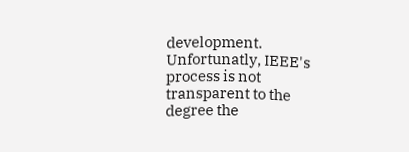development. Unfortunatly, IEEE's process is not transparent to the degree the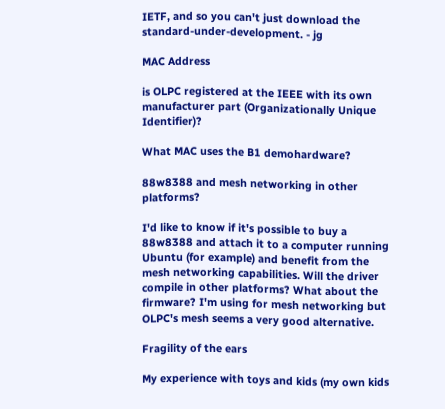IETF, and so you can't just download the standard-under-development. - jg

MAC Address

is OLPC registered at the IEEE with its own manufacturer part (Organizationally Unique Identifier)?

What MAC uses the B1 demohardware?

88w8388 and mesh networking in other platforms?

I'd like to know if it's possible to buy a 88w8388 and attach it to a computer running Ubuntu (for example) and benefit from the mesh networking capabilities. Will the driver compile in other platforms? What about the firmware? I'm using for mesh networking but OLPC's mesh seems a very good alternative.

Fragility of the ears

My experience with toys and kids (my own kids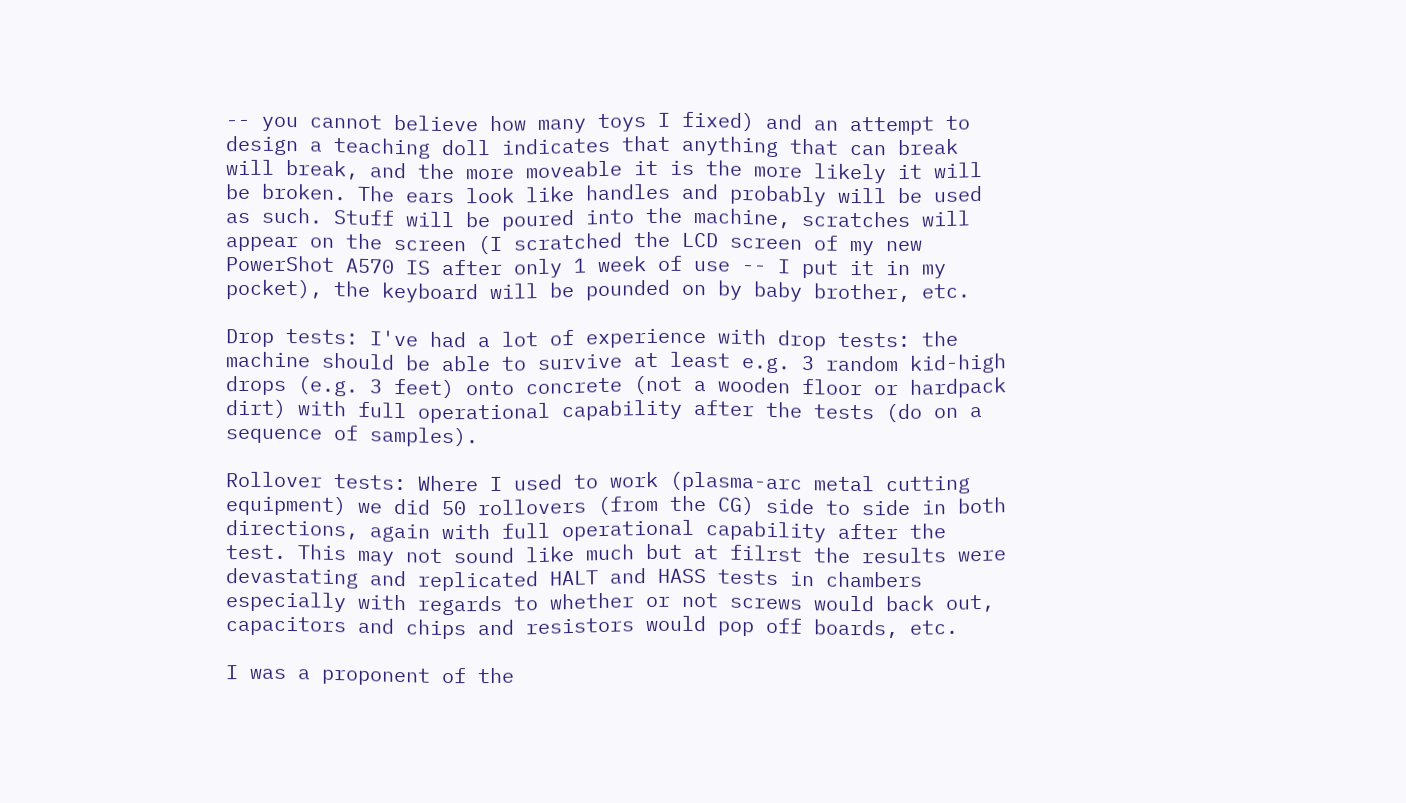-- you cannot believe how many toys I fixed) and an attempt to design a teaching doll indicates that anything that can break will break, and the more moveable it is the more likely it will be broken. The ears look like handles and probably will be used as such. Stuff will be poured into the machine, scratches will appear on the screen (I scratched the LCD screen of my new PowerShot A570 IS after only 1 week of use -- I put it in my pocket), the keyboard will be pounded on by baby brother, etc.

Drop tests: I've had a lot of experience with drop tests: the machine should be able to survive at least e.g. 3 random kid-high drops (e.g. 3 feet) onto concrete (not a wooden floor or hardpack dirt) with full operational capability after the tests (do on a sequence of samples).

Rollover tests: Where I used to work (plasma-arc metal cutting equipment) we did 50 rollovers (from the CG) side to side in both directions, again with full operational capability after the test. This may not sound like much but at filrst the results were devastating and replicated HALT and HASS tests in chambers especially with regards to whether or not screws would back out, capacitors and chips and resistors would pop off boards, etc.

I was a proponent of the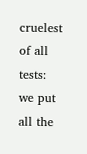cruelest of all tests: we put all the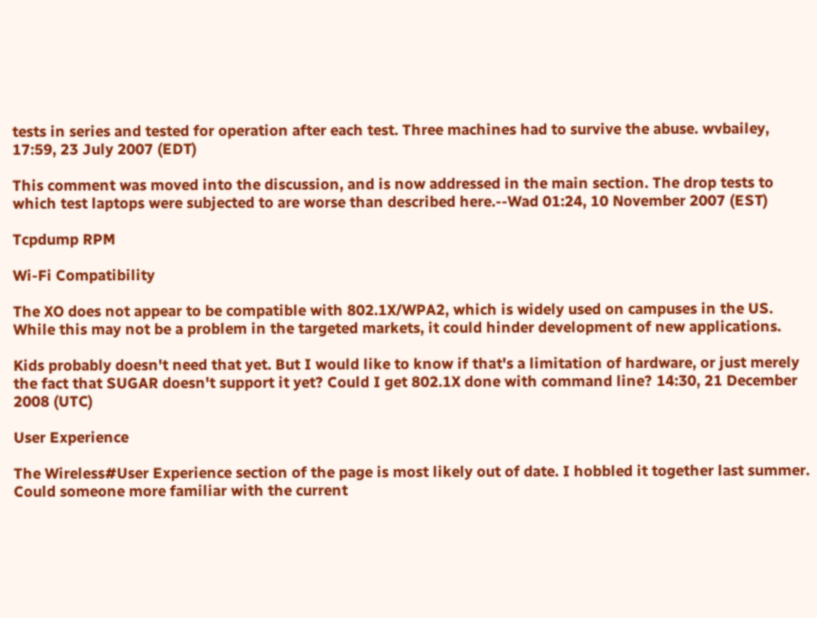tests in series and tested for operation after each test. Three machines had to survive the abuse. wvbailey, 17:59, 23 July 2007 (EDT)

This comment was moved into the discussion, and is now addressed in the main section. The drop tests to which test laptops were subjected to are worse than described here.--Wad 01:24, 10 November 2007 (EST)

Tcpdump RPM

Wi-Fi Compatibility

The XO does not appear to be compatible with 802.1X/WPA2, which is widely used on campuses in the US. While this may not be a problem in the targeted markets, it could hinder development of new applications.

Kids probably doesn't need that yet. But I would like to know if that's a limitation of hardware, or just merely the fact that SUGAR doesn't support it yet? Could I get 802.1X done with command line? 14:30, 21 December 2008 (UTC)

User Experience

The Wireless#User Experience section of the page is most likely out of date. I hobbled it together last summer. Could someone more familiar with the current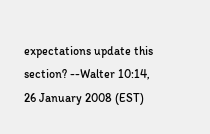expectations update this section? --Walter 10:14, 26 January 2008 (EST)